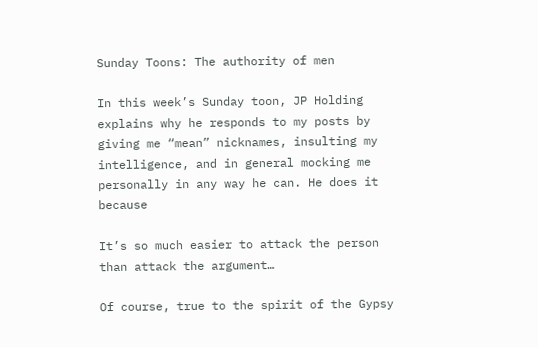Sunday Toons: The authority of men

In this week’s Sunday toon, JP Holding explains why he responds to my posts by giving me “mean” nicknames, insulting my intelligence, and in general mocking me personally in any way he can. He does it because

It’s so much easier to attack the person than attack the argument…

Of course, true to the spirit of the Gypsy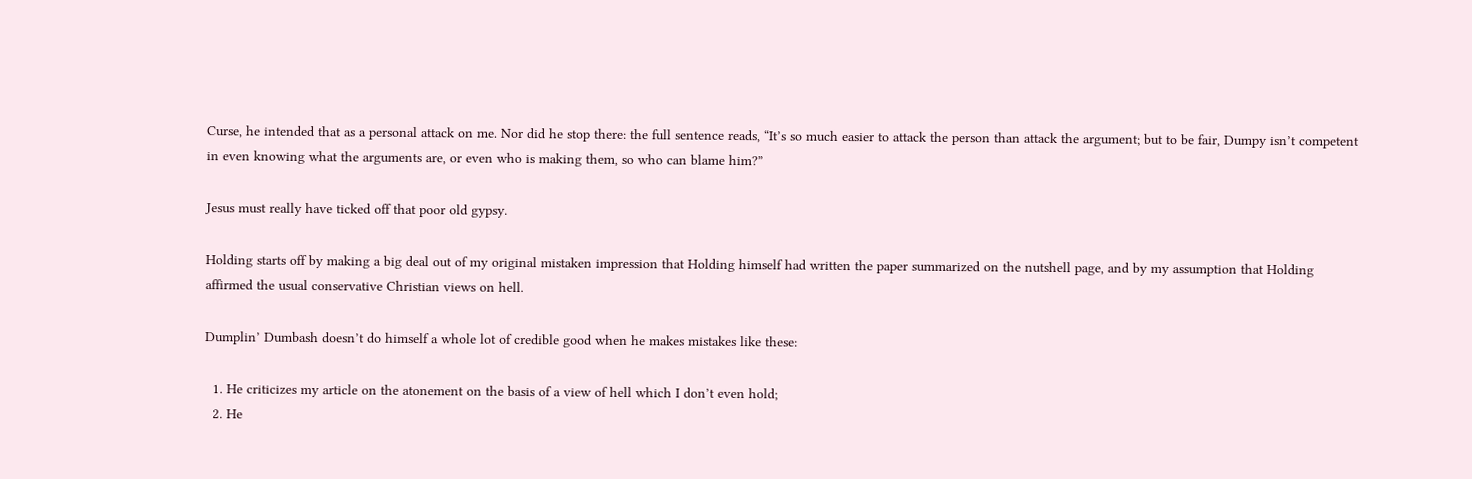Curse, he intended that as a personal attack on me. Nor did he stop there: the full sentence reads, “It’s so much easier to attack the person than attack the argument; but to be fair, Dumpy isn’t competent in even knowing what the arguments are, or even who is making them, so who can blame him?”

Jesus must really have ticked off that poor old gypsy.

Holding starts off by making a big deal out of my original mistaken impression that Holding himself had written the paper summarized on the nutshell page, and by my assumption that Holding affirmed the usual conservative Christian views on hell.

Dumplin’ Dumbash doesn’t do himself a whole lot of credible good when he makes mistakes like these:

  1. He criticizes my article on the atonement on the basis of a view of hell which I don’t even hold;
  2. He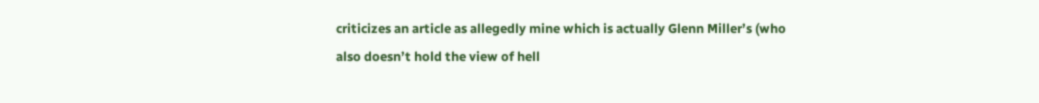criticizes an article as allegedly mine which is actually Glenn Miller’s (who also doesn’t hold the view of hell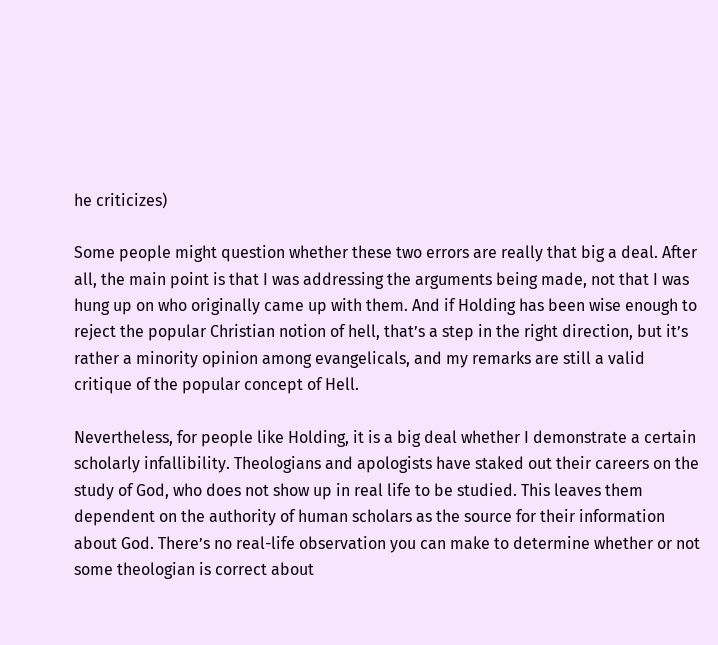he criticizes)

Some people might question whether these two errors are really that big a deal. After all, the main point is that I was addressing the arguments being made, not that I was hung up on who originally came up with them. And if Holding has been wise enough to reject the popular Christian notion of hell, that’s a step in the right direction, but it’s rather a minority opinion among evangelicals, and my remarks are still a valid critique of the popular concept of Hell.

Nevertheless, for people like Holding, it is a big deal whether I demonstrate a certain scholarly infallibility. Theologians and apologists have staked out their careers on the study of God, who does not show up in real life to be studied. This leaves them dependent on the authority of human scholars as the source for their information about God. There’s no real-life observation you can make to determine whether or not some theologian is correct about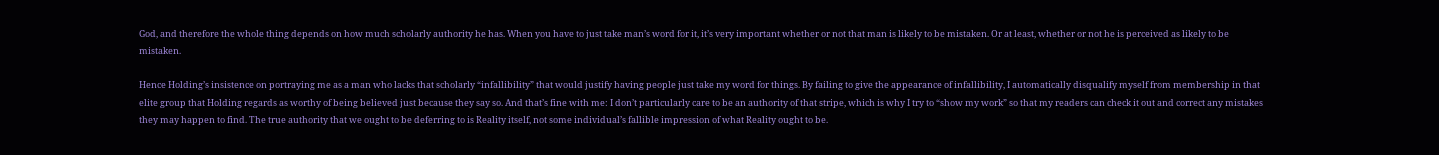God, and therefore the whole thing depends on how much scholarly authority he has. When you have to just take man’s word for it, it’s very important whether or not that man is likely to be mistaken. Or at least, whether or not he is perceived as likely to be mistaken.

Hence Holding’s insistence on portraying me as a man who lacks that scholarly “infallibility” that would justify having people just take my word for things. By failing to give the appearance of infallibility, I automatically disqualify myself from membership in that elite group that Holding regards as worthy of being believed just because they say so. And that’s fine with me: I don’t particularly care to be an authority of that stripe, which is why I try to “show my work” so that my readers can check it out and correct any mistakes they may happen to find. The true authority that we ought to be deferring to is Reality itself, not some individual’s fallible impression of what Reality ought to be.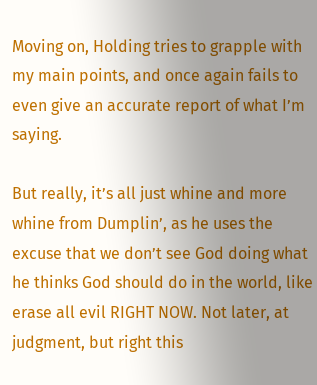Moving on, Holding tries to grapple with my main points, and once again fails to even give an accurate report of what I’m saying.

But really, it’s all just whine and more whine from Dumplin’, as he uses the excuse that we don’t see God doing what he thinks God should do in the world, like erase all evil RIGHT NOW. Not later, at judgment, but right this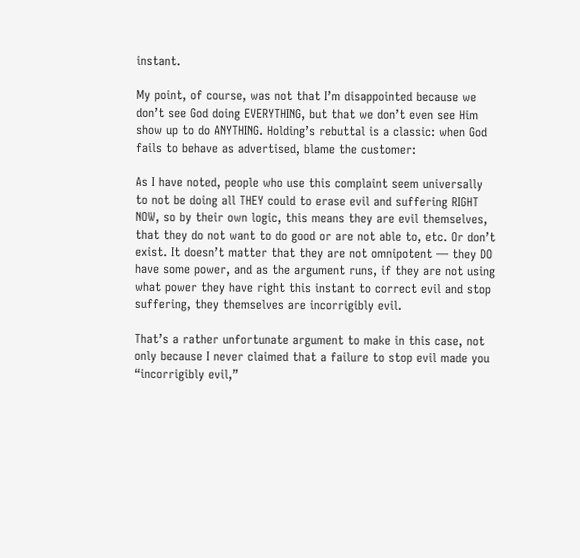instant.

My point, of course, was not that I’m disappointed because we don’t see God doing EVERYTHING, but that we don’t even see Him show up to do ANYTHING. Holding’s rebuttal is a classic: when God fails to behave as advertised, blame the customer:

As I have noted, people who use this complaint seem universally to not be doing all THEY could to erase evil and suffering RIGHT NOW, so by their own logic, this means they are evil themselves, that they do not want to do good or are not able to, etc. Or don’t exist. It doesn’t matter that they are not omnipotent — they DO have some power, and as the argument runs, if they are not using what power they have right this instant to correct evil and stop suffering, they themselves are incorrigibly evil.

That’s a rather unfortunate argument to make in this case, not only because I never claimed that a failure to stop evil made you “incorrigibly evil,”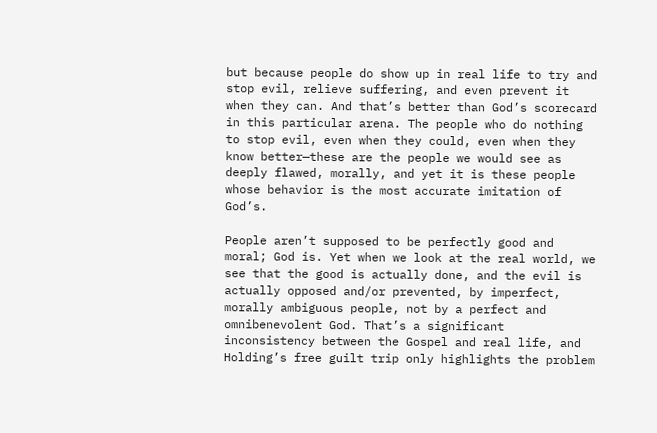but because people do show up in real life to try and stop evil, relieve suffering, and even prevent it when they can. And that’s better than God’s scorecard in this particular arena. The people who do nothing to stop evil, even when they could, even when they know better—these are the people we would see as deeply flawed, morally, and yet it is these people whose behavior is the most accurate imitation of God’s.

People aren’t supposed to be perfectly good and moral; God is. Yet when we look at the real world, we see that the good is actually done, and the evil is actually opposed and/or prevented, by imperfect, morally ambiguous people, not by a perfect and omnibenevolent God. That’s a significant inconsistency between the Gospel and real life, and Holding’s free guilt trip only highlights the problem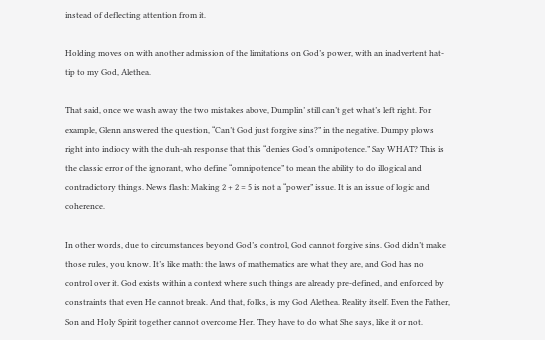instead of deflecting attention from it.

Holding moves on with another admission of the limitations on God’s power, with an inadvertent hat-tip to my God, Alethea.

That said, once we wash away the two mistakes above, Dumplin’ still can’t get what’s left right. For example, Glenn answered the question, “Can’t God just forgive sins?” in the negative. Dumpy plows right into indiocy with the duh-ah response that this “denies God’s omnipotence.” Say WHAT? This is the classic error of the ignorant, who define “omnipotence” to mean the ability to do illogical and contradictory things. News flash: Making 2 + 2 = 5 is not a “power” issue. It is an issue of logic and coherence.

In other words, due to circumstances beyond God’s control, God cannot forgive sins. God didn’t make those rules, you know. It’s like math: the laws of mathematics are what they are, and God has no control over it. God exists within a context where such things are already pre-defined, and enforced by constraints that even He cannot break. And that, folks, is my God Alethea. Reality itself. Even the Father, Son and Holy Spirit together cannot overcome Her. They have to do what She says, like it or not.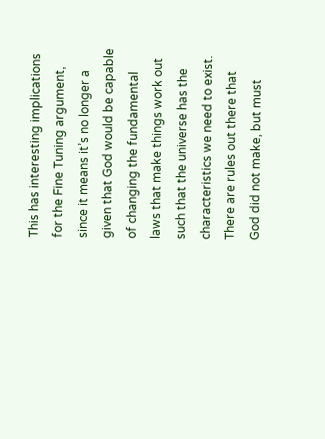This has interesting implications for the Fine Tuning argument, since it means it’s no longer a given that God would be capable of changing the fundamental laws that make things work out such that the universe has the characteristics we need to exist. There are rules out there that God did not make, but must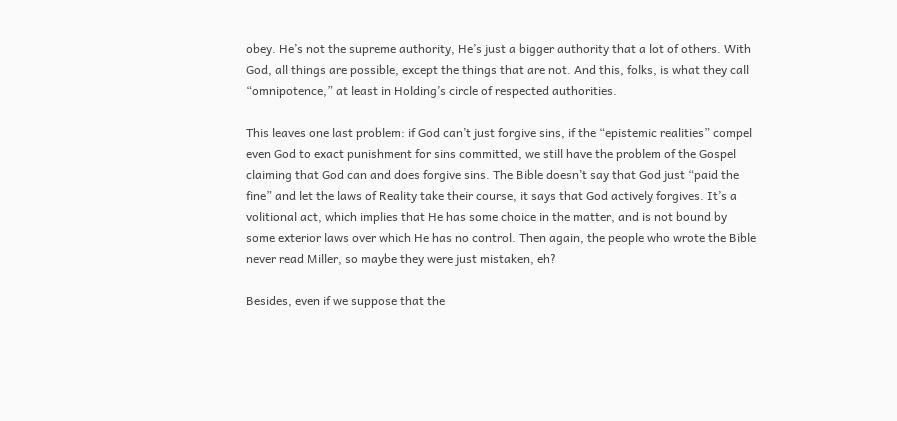obey. He’s not the supreme authority, He’s just a bigger authority that a lot of others. With God, all things are possible, except the things that are not. And this, folks, is what they call “omnipotence,” at least in Holding’s circle of respected authorities.

This leaves one last problem: if God can’t just forgive sins, if the “epistemic realities” compel even God to exact punishment for sins committed, we still have the problem of the Gospel claiming that God can and does forgive sins. The Bible doesn’t say that God just “paid the fine” and let the laws of Reality take their course, it says that God actively forgives. It’s a volitional act, which implies that He has some choice in the matter, and is not bound by some exterior laws over which He has no control. Then again, the people who wrote the Bible never read Miller, so maybe they were just mistaken, eh?

Besides, even if we suppose that the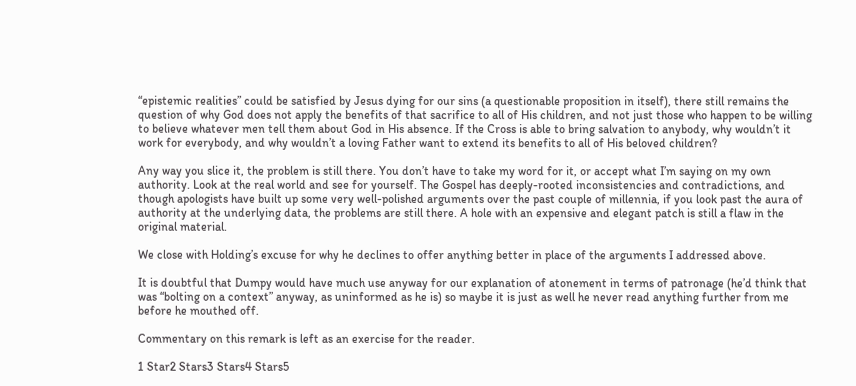“epistemic realities” could be satisfied by Jesus dying for our sins (a questionable proposition in itself), there still remains the question of why God does not apply the benefits of that sacrifice to all of His children, and not just those who happen to be willing to believe whatever men tell them about God in His absence. If the Cross is able to bring salvation to anybody, why wouldn’t it work for everybody, and why wouldn’t a loving Father want to extend its benefits to all of His beloved children?

Any way you slice it, the problem is still there. You don’t have to take my word for it, or accept what I’m saying on my own authority. Look at the real world and see for yourself. The Gospel has deeply-rooted inconsistencies and contradictions, and though apologists have built up some very well-polished arguments over the past couple of millennia, if you look past the aura of authority at the underlying data, the problems are still there. A hole with an expensive and elegant patch is still a flaw in the original material.

We close with Holding’s excuse for why he declines to offer anything better in place of the arguments I addressed above.

It is doubtful that Dumpy would have much use anyway for our explanation of atonement in terms of patronage (he’d think that was “bolting on a context” anyway, as uninformed as he is) so maybe it is just as well he never read anything further from me before he mouthed off.

Commentary on this remark is left as an exercise for the reader.

1 Star2 Stars3 Stars4 Stars5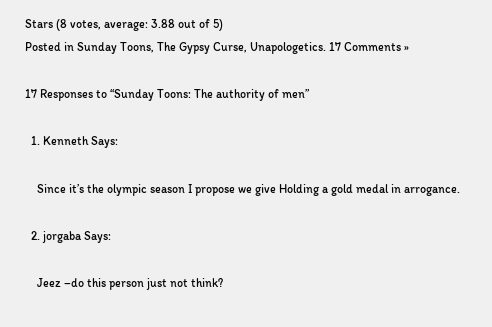Stars (8 votes, average: 3.88 out of 5)
Posted in Sunday Toons, The Gypsy Curse, Unapologetics. 17 Comments »

17 Responses to “Sunday Toons: The authority of men”

  1. Kenneth Says:

    Since it’s the olympic season I propose we give Holding a gold medal in arrogance.

  2. jorgaba Says:

    Jeez –do this person just not think?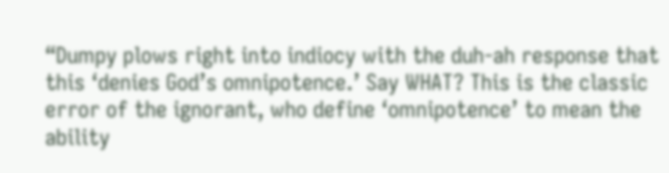“Dumpy plows right into indiocy with the duh-ah response that this ‘denies God’s omnipotence.’ Say WHAT? This is the classic error of the ignorant, who define ‘omnipotence’ to mean the ability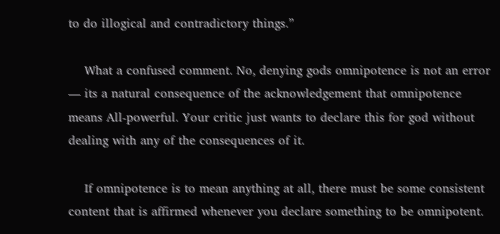to do illogical and contradictory things.”

    What a confused comment. No, denying gods omnipotence is not an error — its a natural consequence of the acknowledgement that omnipotence means All-powerful. Your critic just wants to declare this for god without dealing with any of the consequences of it.

    If omnipotence is to mean anything at all, there must be some consistent content that is affirmed whenever you declare something to be omnipotent.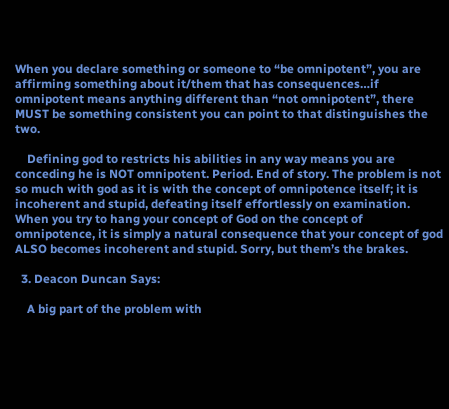When you declare something or someone to “be omnipotent”, you are affirming something about it/them that has consequences…if omnipotent means anything different than “not omnipotent”, there MUST be something consistent you can point to that distinguishes the two.

    Defining god to restricts his abilities in any way means you are conceding he is NOT omnipotent. Period. End of story. The problem is not so much with god as it is with the concept of omnipotence itself; it is incoherent and stupid, defeating itself effortlessly on examination. When you try to hang your concept of God on the concept of omnipotence, it is simply a natural consequence that your concept of god ALSO becomes incoherent and stupid. Sorry, but them’s the brakes.

  3. Deacon Duncan Says:

    A big part of the problem with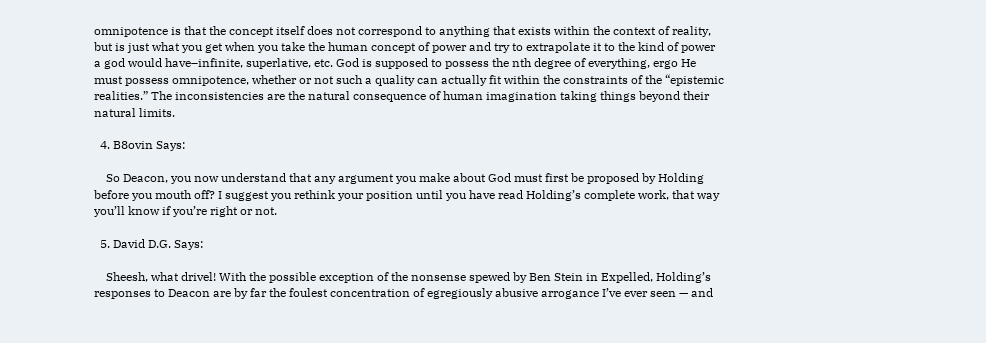omnipotence is that the concept itself does not correspond to anything that exists within the context of reality, but is just what you get when you take the human concept of power and try to extrapolate it to the kind of power a god would have–infinite, superlative, etc. God is supposed to possess the nth degree of everything, ergo He must possess omnipotence, whether or not such a quality can actually fit within the constraints of the “epistemic realities.” The inconsistencies are the natural consequence of human imagination taking things beyond their natural limits.

  4. B8ovin Says:

    So Deacon, you now understand that any argument you make about God must first be proposed by Holding before you mouth off? I suggest you rethink your position until you have read Holding’s complete work, that way you’ll know if you’re right or not.

  5. David D.G. Says:

    Sheesh, what drivel! With the possible exception of the nonsense spewed by Ben Stein in Expelled, Holding’s responses to Deacon are by far the foulest concentration of egregiously abusive arrogance I’ve ever seen — and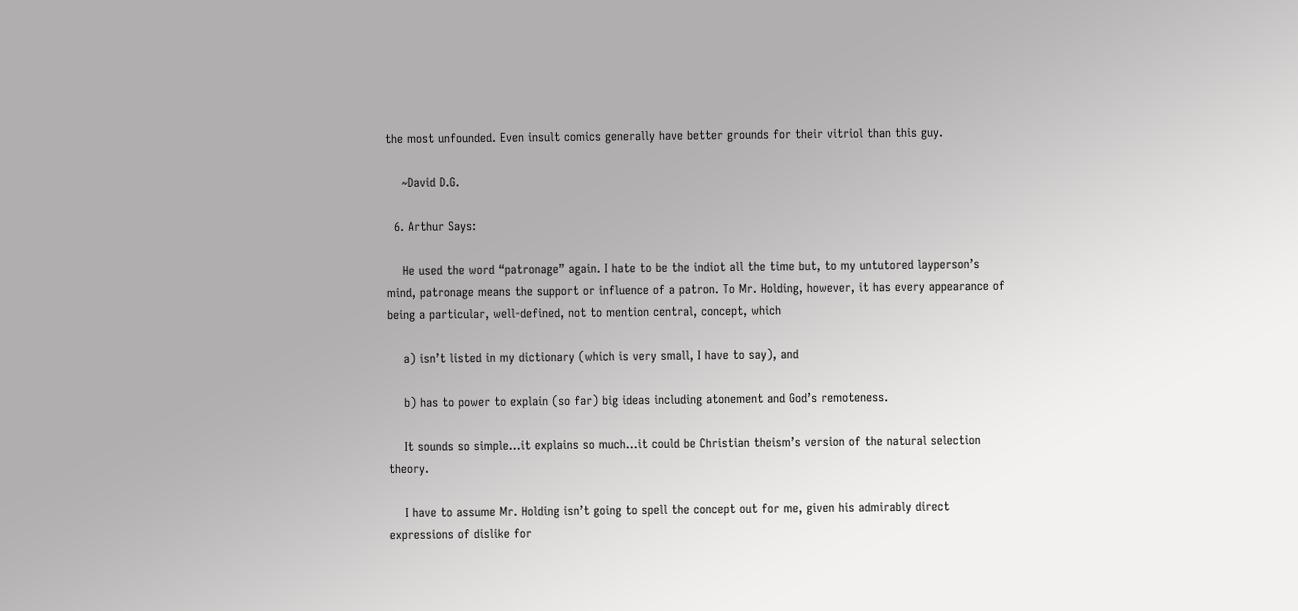the most unfounded. Even insult comics generally have better grounds for their vitriol than this guy.

    ~David D.G.

  6. Arthur Says:

    He used the word “patronage” again. I hate to be the indiot all the time but, to my untutored layperson’s mind, patronage means the support or influence of a patron. To Mr. Holding, however, it has every appearance of being a particular, well-defined, not to mention central, concept, which

    a) isn’t listed in my dictionary (which is very small, I have to say), and

    b) has to power to explain (so far) big ideas including atonement and God’s remoteness.

    It sounds so simple…it explains so much…it could be Christian theism’s version of the natural selection theory.

    I have to assume Mr. Holding isn’t going to spell the concept out for me, given his admirably direct expressions of dislike for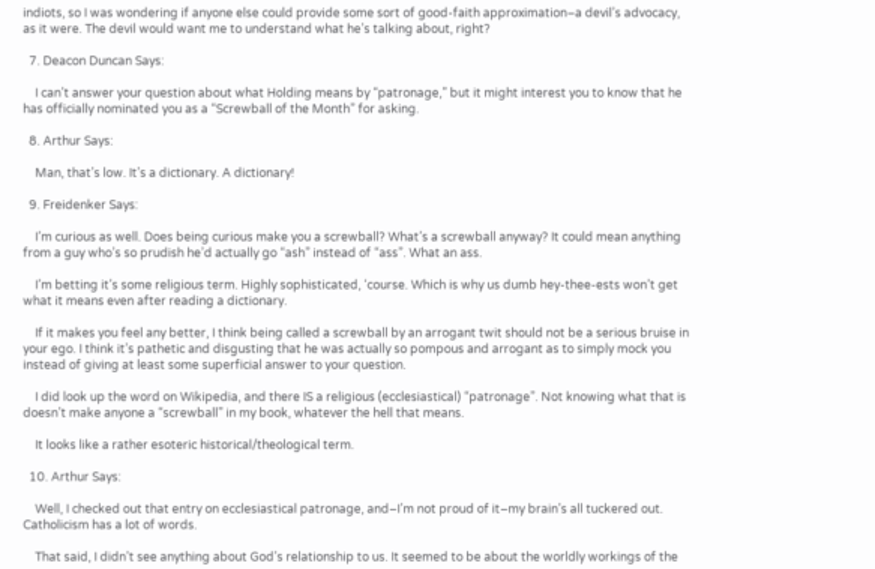indiots, so I was wondering if anyone else could provide some sort of good-faith approximation–a devil’s advocacy, as it were. The devil would want me to understand what he’s talking about, right?

  7. Deacon Duncan Says:

    I can’t answer your question about what Holding means by “patronage,” but it might interest you to know that he has officially nominated you as a “Screwball of the Month” for asking.

  8. Arthur Says:

    Man, that’s low. It’s a dictionary. A dictionary!

  9. Freidenker Says:

    I’m curious as well. Does being curious make you a screwball? What’s a screwball anyway? It could mean anything from a guy who’s so prudish he’d actually go “ash” instead of “ass”. What an ass.

    I’m betting it’s some religious term. Highly sophisticated, ‘course. Which is why us dumb hey-thee-ests won’t get what it means even after reading a dictionary.

    If it makes you feel any better, I think being called a screwball by an arrogant twit should not be a serious bruise in your ego. I think it’s pathetic and disgusting that he was actually so pompous and arrogant as to simply mock you instead of giving at least some superficial answer to your question.

    I did look up the word on Wikipedia, and there IS a religious (ecclesiastical) “patronage”. Not knowing what that is doesn’t make anyone a “screwball” in my book, whatever the hell that means.

    It looks like a rather esoteric historical/theological term.

  10. Arthur Says:

    Well, I checked out that entry on ecclesiastical patronage, and–I’m not proud of it–my brain’s all tuckered out. Catholicism has a lot of words.

    That said, I didn’t see anything about God’s relationship to us. It seemed to be about the worldly workings of the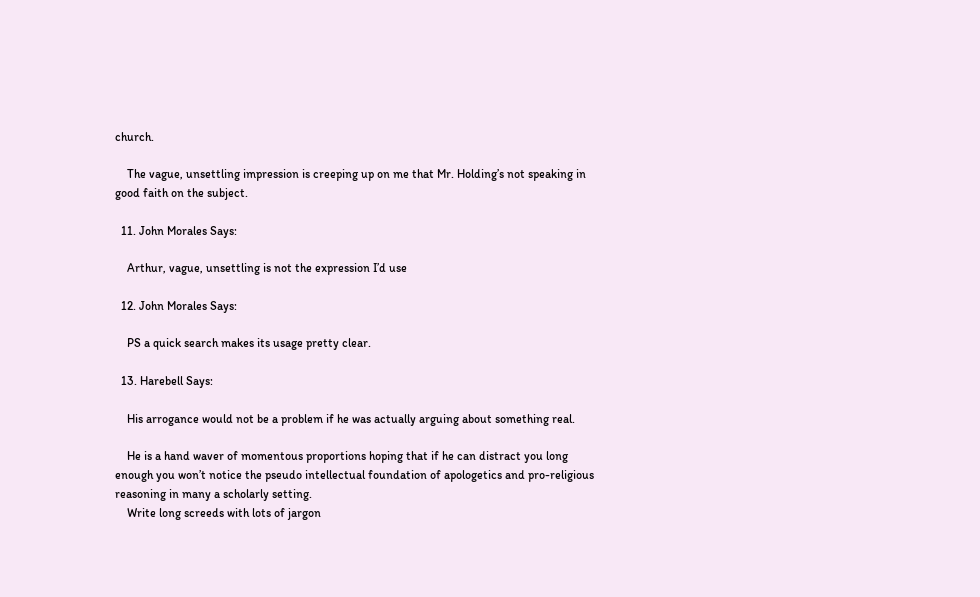church.

    The vague, unsettling impression is creeping up on me that Mr. Holding’s not speaking in good faith on the subject.

  11. John Morales Says:

    Arthur, vague, unsettling is not the expression I’d use

  12. John Morales Says:

    PS a quick search makes its usage pretty clear.

  13. Harebell Says:

    His arrogance would not be a problem if he was actually arguing about something real.

    He is a hand waver of momentous proportions hoping that if he can distract you long enough you won’t notice the pseudo intellectual foundation of apologetics and pro-religious reasoning in many a scholarly setting.
    Write long screeds with lots of jargon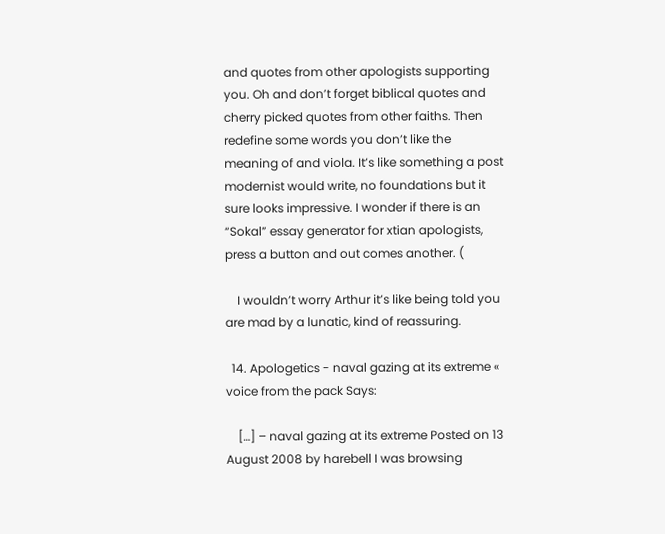and quotes from other apologists supporting you. Oh and don’t forget biblical quotes and cherry picked quotes from other faiths. Then redefine some words you don’t like the meaning of and viola. It’s like something a post modernist would write, no foundations but it sure looks impressive. I wonder if there is an “Sokal” essay generator for xtian apologists, press a button and out comes another. (

    I wouldn’t worry Arthur it’s like being told you are mad by a lunatic, kind of reassuring.

  14. Apologetics - naval gazing at its extreme « voice from the pack Says:

    […] – naval gazing at its extreme Posted on 13 August 2008 by harebell I was browsing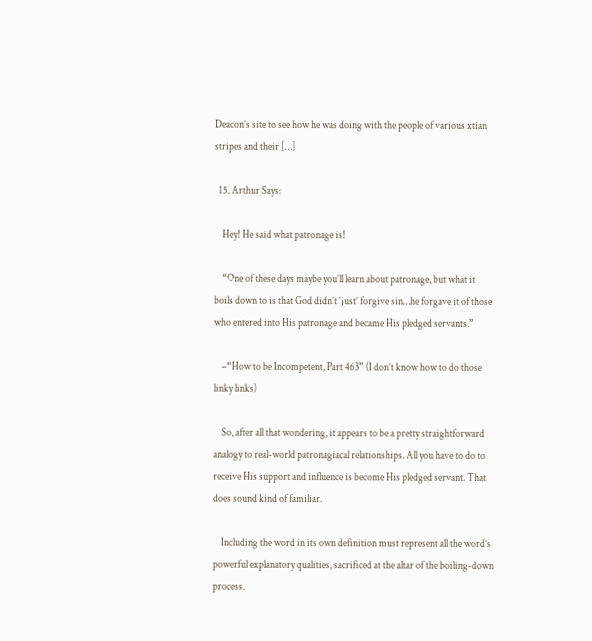Deacon’s site to see how he was doing with the people of various xtian stripes and their […]

  15. Arthur Says:

    Hey! He said what patronage is!

    “One of these days maybe you’ll learn about patronage, but what it boils down to is that God didn’t ‘just’ forgive sin…he forgave it of those who entered into His patronage and became His pledged servants.”

    –“How to be Incompetent, Part 463” (I don’t know how to do those linky links)

    So, after all that wondering, it appears to be a pretty straightforward analogy to real-world patronagiacal relationships. All you have to do to receive His support and influence is become His pledged servant. That does sound kind of familiar.

    Including the word in its own definition must represent all the word’s powerful explanatory qualities, sacrificed at the altar of the boiling-down process.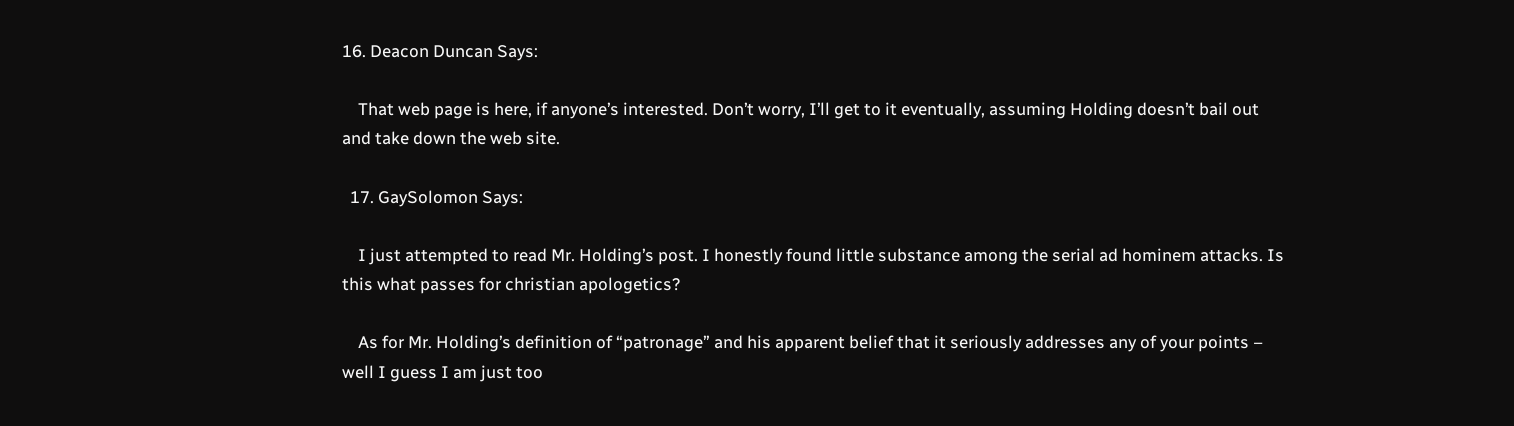16. Deacon Duncan Says:

    That web page is here, if anyone’s interested. Don’t worry, I’ll get to it eventually, assuming Holding doesn’t bail out and take down the web site.

  17. GaySolomon Says:

    I just attempted to read Mr. Holding’s post. I honestly found little substance among the serial ad hominem attacks. Is this what passes for christian apologetics?

    As for Mr. Holding’s definition of “patronage” and his apparent belief that it seriously addresses any of your points – well I guess I am just too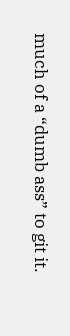much of a “dumb ass” to git it.